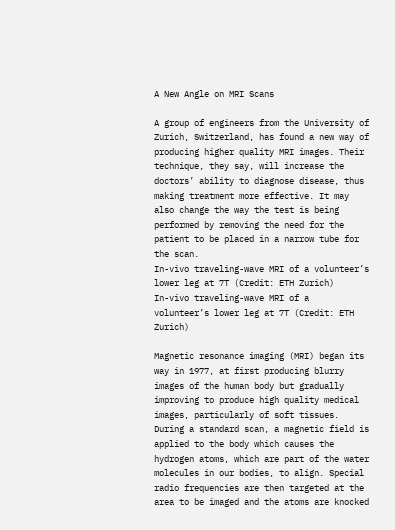A New Angle on MRI Scans

A group of engineers from the University of Zurich, Switzerland, has found a new way of producing higher quality MRI images. Their technique, they say, will increase the doctors’ ability to diagnose disease, thus making treatment more effective. It may also change the way the test is being performed by removing the need for the patient to be placed in a narrow tube for the scan.
In-vivo traveling-wave MRI of a volunteer’s lower leg at 7T (Credit: ETH Zurich)
In-vivo traveling-wave MRI of a
volunteer’s lower leg at 7T (Credit: ETH Zurich)

Magnetic resonance imaging (MRI) began its way in 1977, at first producing blurry images of the human body but gradually improving to produce high quality medical images, particularly of soft tissues. During a standard scan, a magnetic field is applied to the body which causes the hydrogen atoms, which are part of the water molecules in our bodies, to align. Special radio frequencies are then targeted at the area to be imaged and the atoms are knocked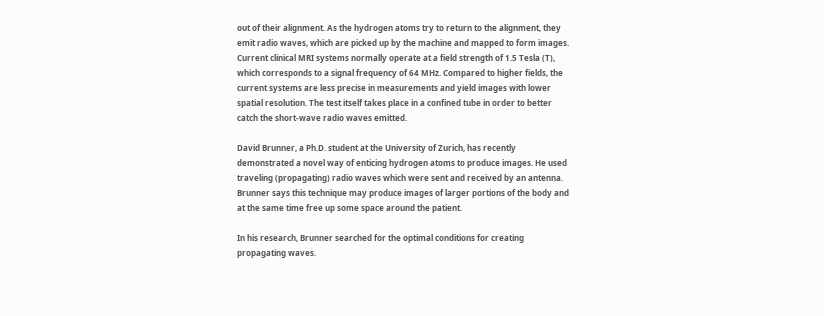out of their alignment. As the hydrogen atoms try to return to the alignment, they emit radio waves, which are picked up by the machine and mapped to form images. Current clinical MRI systems normally operate at a field strength of 1.5 Tesla (T), which corresponds to a signal frequency of 64 MHz. Compared to higher fields, the current systems are less precise in measurements and yield images with lower spatial resolution. The test itself takes place in a confined tube in order to better catch the short-wave radio waves emitted.

David Brunner, a Ph.D. student at the University of Zurich, has recently demonstrated a novel way of enticing hydrogen atoms to produce images. He used traveling (propagating) radio waves which were sent and received by an antenna. Brunner says this technique may produce images of larger portions of the body and at the same time free up some space around the patient.

In his research, Brunner searched for the optimal conditions for creating propagating waves.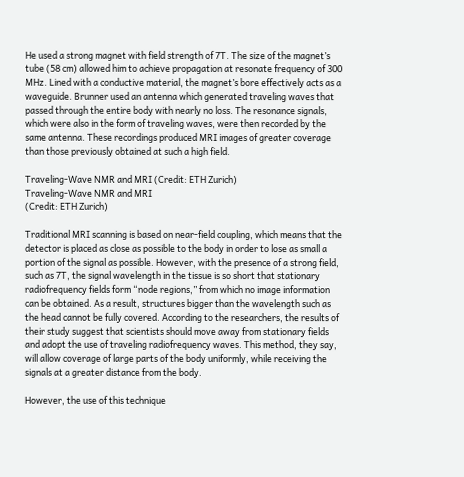He used a strong magnet with field strength of 7T. The size of the magnet’s tube (58 cm) allowed him to achieve propagation at resonate frequency of 300 MHz. Lined with a conductive material, the magnet’s bore effectively acts as a waveguide. Brunner used an antenna which generated traveling waves that passed through the entire body with nearly no loss. The resonance signals, which were also in the form of traveling waves, were then recorded by the same antenna. These recordings produced MRI images of greater coverage than those previously obtained at such a high field.

Traveling-Wave NMR and MRI (Credit: ETH Zurich)
Traveling-Wave NMR and MRI
(Credit: ETH Zurich)

Traditional MRI scanning is based on near-field coupling, which means that the detector is placed as close as possible to the body in order to lose as small a portion of the signal as possible. However, with the presence of a strong field, such as 7T, the signal wavelength in the tissue is so short that stationary radiofrequency fields form “node regions,” from which no image information can be obtained. As a result, structures bigger than the wavelength such as the head cannot be fully covered. According to the researchers, the results of their study suggest that scientists should move away from stationary fields and adopt the use of traveling radiofrequency waves. This method, they say, will allow coverage of large parts of the body uniformly, while receiving the signals at a greater distance from the body.

However, the use of this technique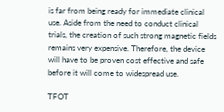is far from being ready for immediate clinical use. Aside from the need to conduct clinical trials, the creation of such strong magnetic fields remains very expensive. Therefore, the device will have to be proven cost effective and safe before it will come to widespread use.

TFOT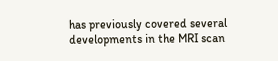has previously covered several developments in the MRI scan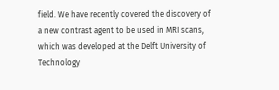field. We have recently covered the discovery of a new contrast agent to be used in MRI scans, which was developed at the Delft University of Technology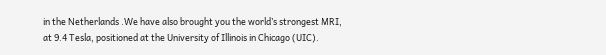in the Netherlands .We have also brought you the world’s strongest MRI, at 9.4 Tesla, positioned at the University of Illinois in Chicago (UIC).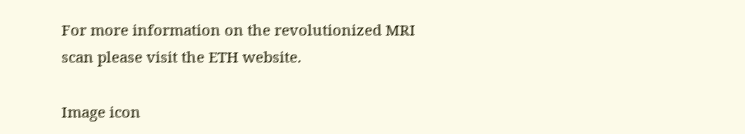For more information on the revolutionized MRI scan please visit the ETH website.

Image icon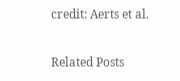credit: Aerts et al.

Related Posts